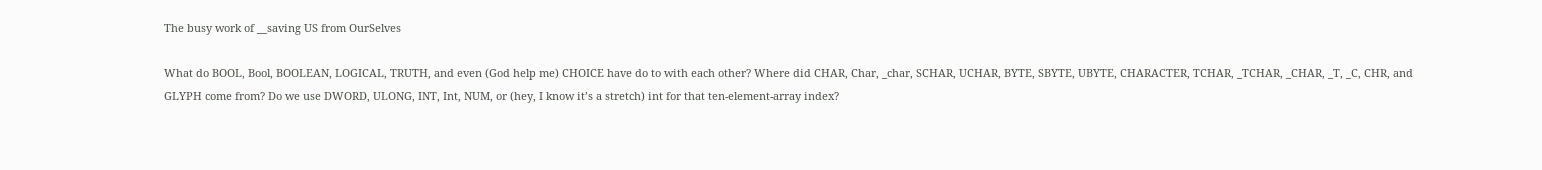The busy work of __saving US from OurSelves

What do BOOL, Bool, BOOLEAN, LOGICAL, TRUTH, and even (God help me) CHOICE have do to with each other? Where did CHAR, Char, _char, SCHAR, UCHAR, BYTE, SBYTE, UBYTE, CHARACTER, TCHAR, _TCHAR, _CHAR, _T, _C, CHR, and GLYPH come from? Do we use DWORD, ULONG, INT, Int, NUM, or (hey, I know it’s a stretch) int for that ten-element-array index?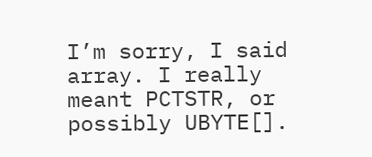I’m sorry, I said array. I really meant PCTSTR, or possibly UBYTE[].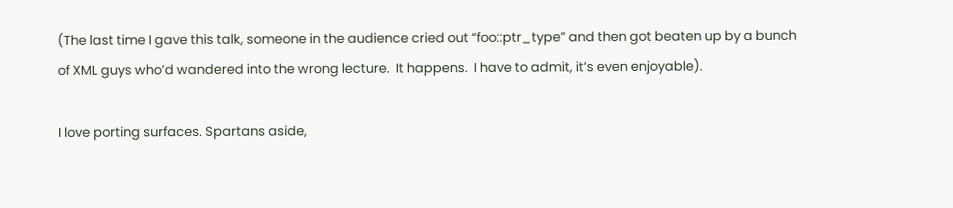(The last time I gave this talk, someone in the audience cried out “foo::ptr_type” and then got beaten up by a bunch of XML guys who’d wandered into the wrong lecture.  It happens.  I have to admit, it’s even enjoyable).

I love porting surfaces. Spartans aside,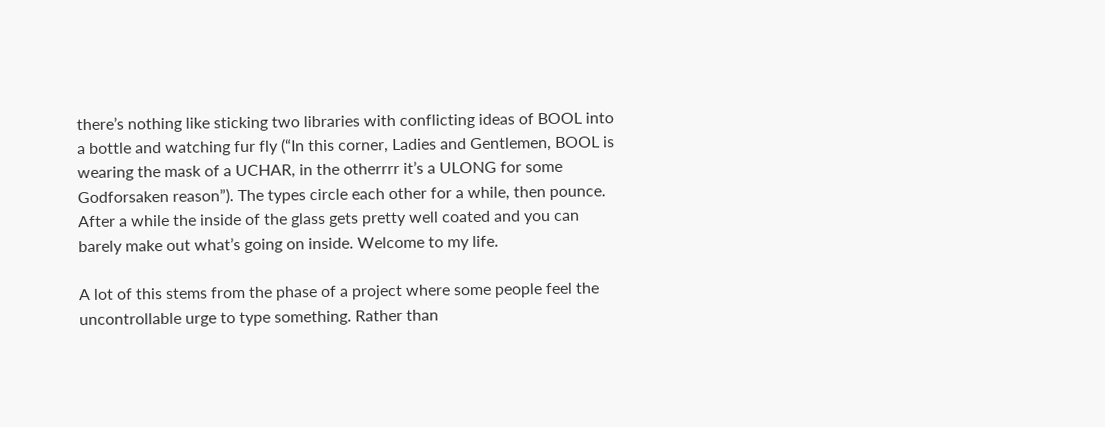there’s nothing like sticking two libraries with conflicting ideas of BOOL into a bottle and watching fur fly (“In this corner, Ladies and Gentlemen, BOOL is wearing the mask of a UCHAR, in the otherrrr it’s a ULONG for some Godforsaken reason”). The types circle each other for a while, then pounce.  After a while the inside of the glass gets pretty well coated and you can barely make out what’s going on inside. Welcome to my life.

A lot of this stems from the phase of a project where some people feel the uncontrollable urge to type something. Rather than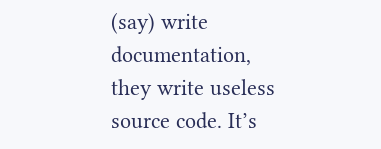(say) write documentation, they write useless source code. It’s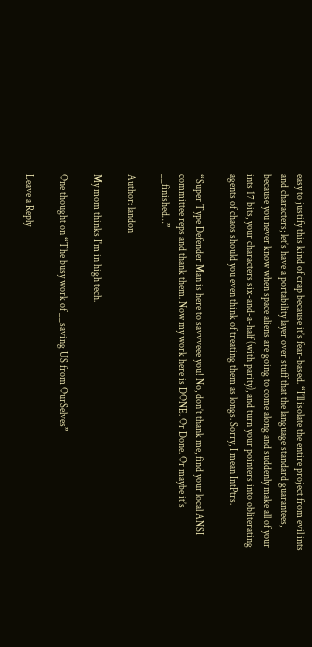easy to justify this kind of crap because it’s fear-based. “I’ll isolate the entire project from evil ints and characters; let’s have a portability layer over stuff that the language standard guarantees, because you never know when space aliens are going to come along and suddenly make all of your ints 17 bits, your characters six-and-a-half (with parity), and turn your pointers into obliterating agents of chaos should you even think of treating them as longs. Sorry, I mean IntPtrs.

“Super Type Defender Man is here to savvveee you! No, don’t thank me, find your local ANSI committee reps and thank them. Now my work here is DONE. Or Done. Or maybe it’s __finished…”

Author: landon

My mom thinks I'm in high tech.

One thought on “The busy work of __saving US from OurSelves”

Leave a Reply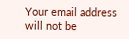Your email address will not be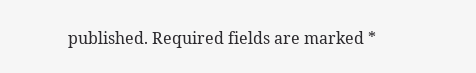published. Required fields are marked *